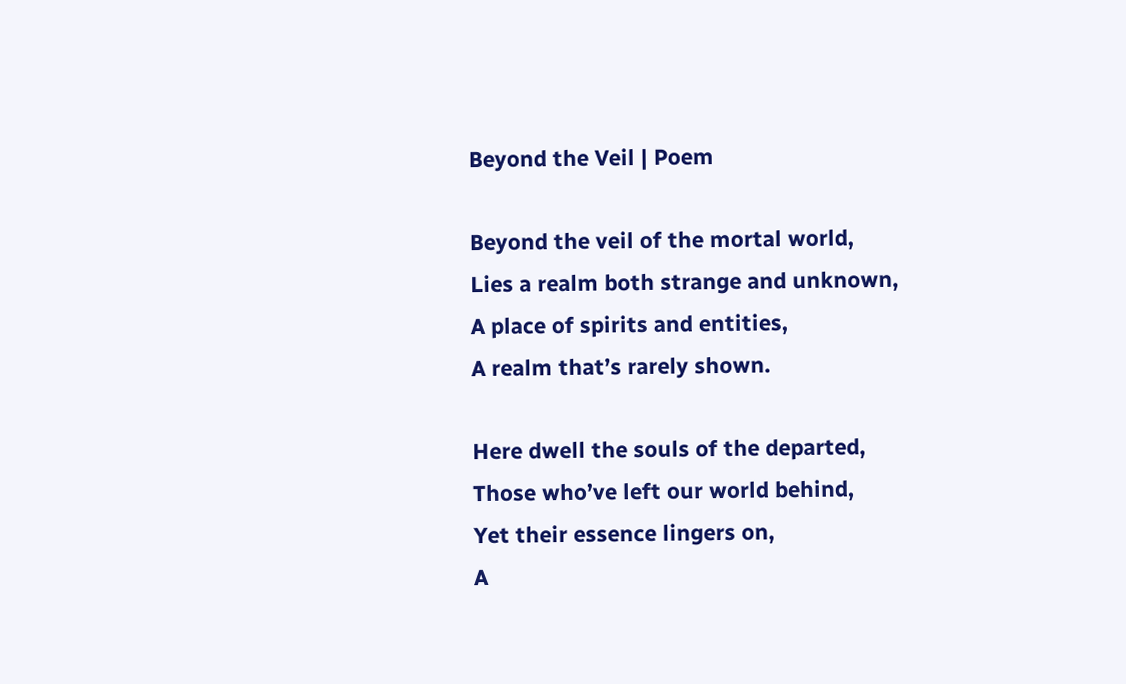Beyond the Veil | Poem

Beyond the veil of the mortal world,
Lies a realm both strange and unknown,
A place of spirits and entities,
A realm that’s rarely shown.

Here dwell the souls of the departed,
Those who’ve left our world behind,
Yet their essence lingers on,
A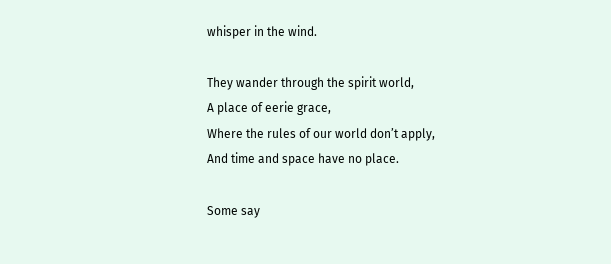whisper in the wind.

They wander through the spirit world,
A place of eerie grace,
Where the rules of our world don’t apply,
And time and space have no place.

Some say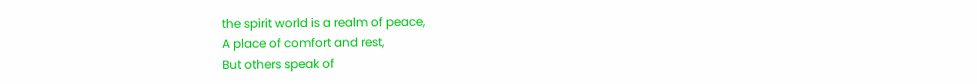the spirit world is a realm of peace,
A place of comfort and rest,
But others speak of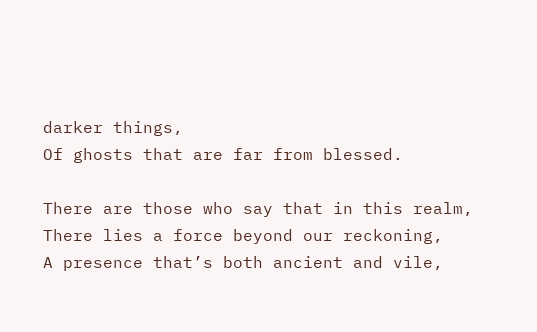darker things,
Of ghosts that are far from blessed.

There are those who say that in this realm,
There lies a force beyond our reckoning,
A presence that’s both ancient and vile,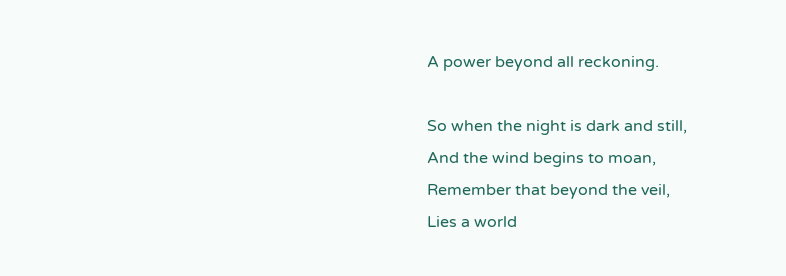A power beyond all reckoning.

So when the night is dark and still,
And the wind begins to moan,
Remember that beyond the veil,
Lies a world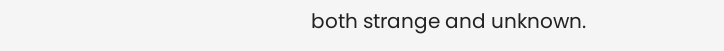both strange and unknown.